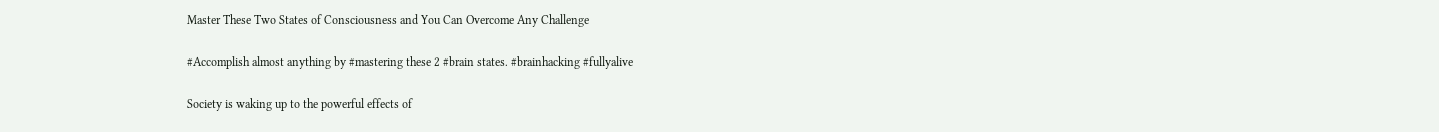Master These Two States of Consciousness and You Can Overcome Any Challenge

#Accomplish almost anything by #mastering these 2 #brain states. #brainhacking #fullyalive

Society is waking up to the powerful effects of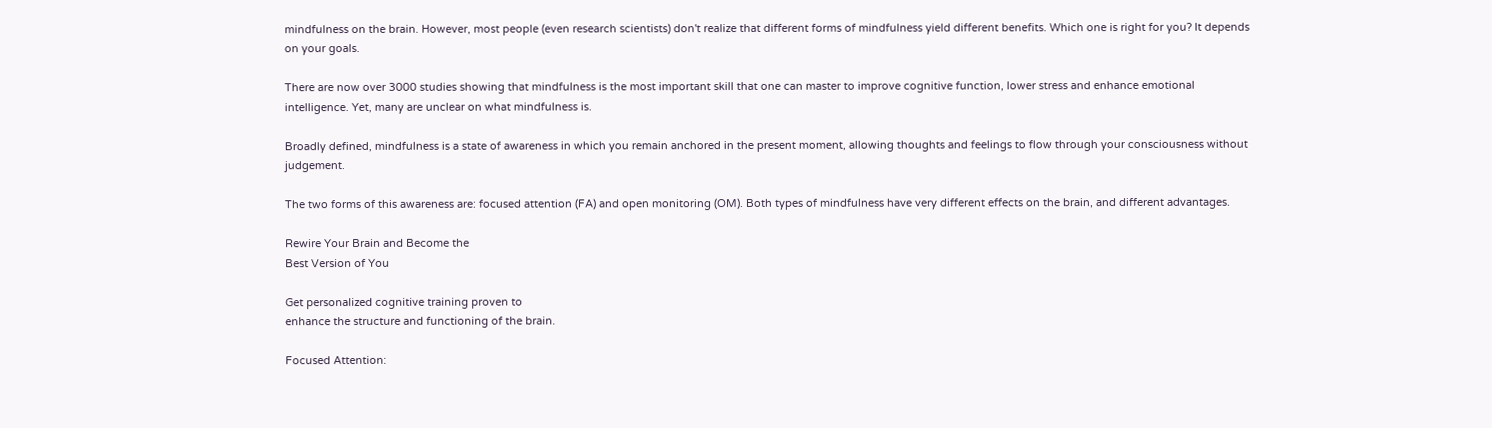mindfulness on the brain. However, most people (even research scientists) don't realize that different forms of mindfulness yield different benefits. Which one is right for you? It depends on your goals.

There are now over 3000 studies showing that mindfulness is the most important skill that one can master to improve cognitive function, lower stress and enhance emotional intelligence. Yet, many are unclear on what mindfulness is.

Broadly defined, mindfulness is a state of awareness in which you remain anchored in the present moment, allowing thoughts and feelings to flow through your consciousness without judgement.

The two forms of this awareness are: focused attention (FA) and open monitoring (OM). Both types of mindfulness have very different effects on the brain, and different advantages.

Rewire Your Brain and Become the
Best Version of You

Get personalized cognitive training proven to
enhance the structure and functioning of the brain.

Focused Attention: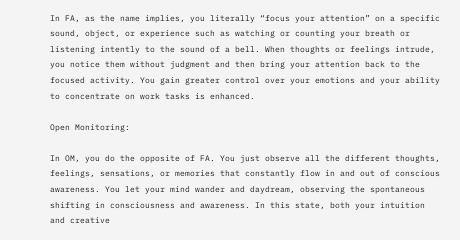In FA, as the name implies, you literally “focus your attention” on a specific sound, object, or experience such as watching or counting your breath or listening intently to the sound of a bell. When thoughts or feelings intrude, you notice them without judgment and then bring your attention back to the focused activity. You gain greater control over your emotions and your ability to concentrate on work tasks is enhanced.

Open Monitoring:

In OM, you do the opposite of FA. You just observe all the different thoughts, feelings, sensations, or memories that constantly flow in and out of conscious awareness. You let your mind wander and daydream, observing the spontaneous shifting in consciousness and awareness. In this state, both your intuition and creative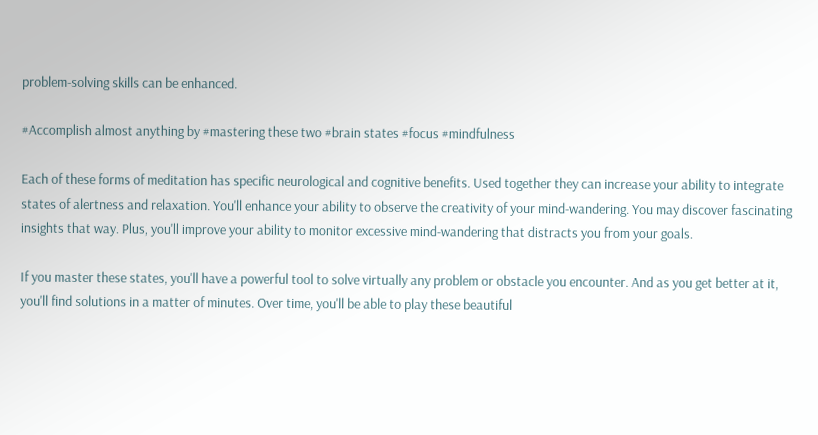problem-solving skills can be enhanced.

#Accomplish almost anything by #mastering these two #brain states #focus #mindfulness

Each of these forms of meditation has specific neurological and cognitive benefits. Used together they can increase your ability to integrate states of alertness and relaxation. You'll enhance your ability to observe the creativity of your mind-wandering. You may discover fascinating insights that way. Plus, you'll improve your ability to monitor excessive mind-wandering that distracts you from your goals.

If you master these states, you'll have a powerful tool to solve virtually any problem or obstacle you encounter. And as you get better at it, you'll find solutions in a matter of minutes. Over time, you'll be able to play these beautiful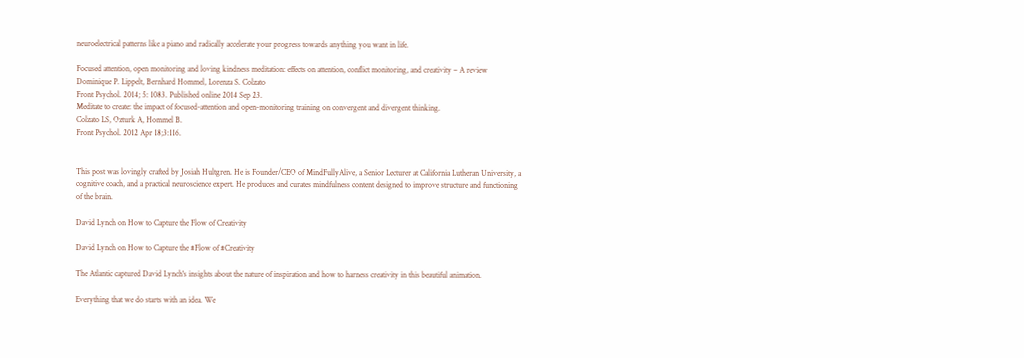neuroelectrical patterns like a piano and radically accelerate your progress towards anything you want in life.

Focused attention, open monitoring and loving kindness meditation: effects on attention, conflict monitoring, and creativity – A review
Dominique P. Lippelt, Bernhard Hommel, Lorenza S. Colzato
Front Psychol. 2014; 5: 1083. Published online 2014 Sep 23.
Meditate to create: the impact of focused-attention and open-monitoring training on convergent and divergent thinking.
Colzato LS, Ozturk A, Hommel B.
Front Psychol. 2012 Apr 18;3:116.


This post was lovingly crafted by Josiah Hultgren. He is Founder/CEO of MindFullyAlive, a Senior Lecturer at California Lutheran University, a cognitive coach, and a practical neuroscience expert. He produces and curates mindfulness content designed to improve structure and functioning of the brain.

David Lynch on How to Capture the Flow of Creativity

David Lynch on How to Capture the #Flow of #Creativity

The Atlantic captured David Lynch's insights about the nature of inspiration and how to harness creativity in this beautiful animation.

Everything that we do starts with an idea. We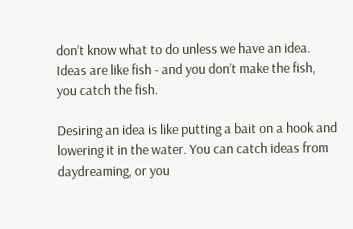don’t know what to do unless we have an idea. Ideas are like fish - and you don’t make the fish, you catch the fish.

Desiring an idea is like putting a bait on a hook and lowering it in the water. You can catch ideas from daydreaming, or you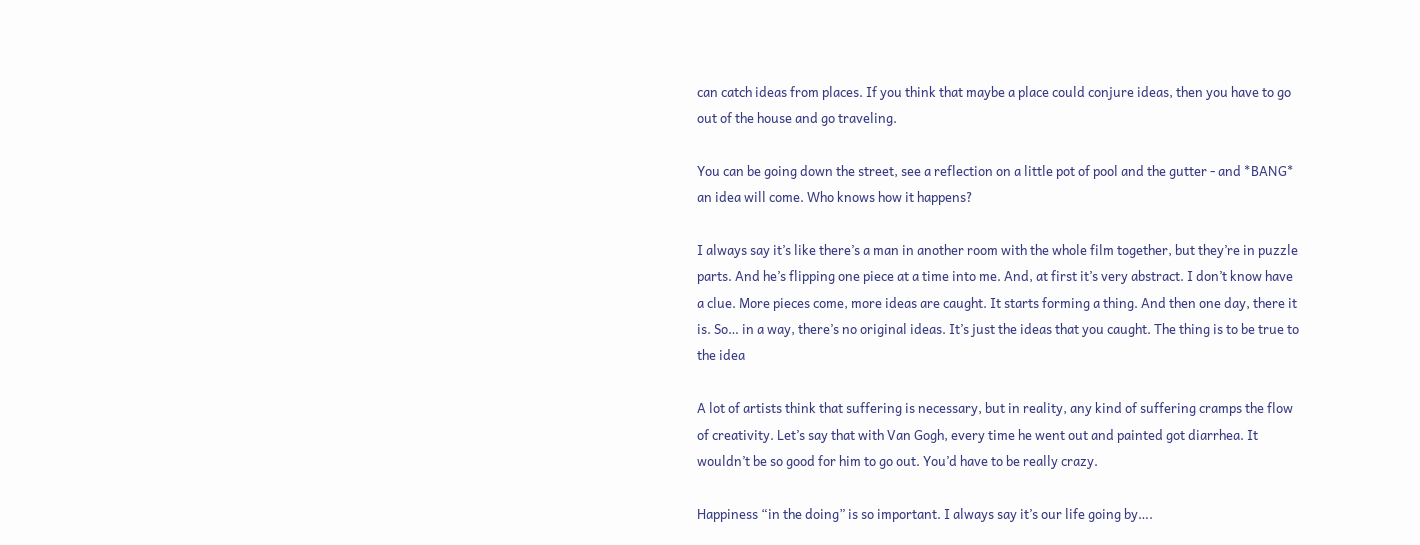can catch ideas from places. If you think that maybe a place could conjure ideas, then you have to go out of the house and go traveling.

You can be going down the street, see a reflection on a little pot of pool and the gutter - and *BANG* an idea will come. Who knows how it happens?

I always say it’s like there’s a man in another room with the whole film together, but they’re in puzzle parts. And he’s flipping one piece at a time into me. And, at first it’s very abstract. I don’t know have a clue. More pieces come, more ideas are caught. It starts forming a thing. And then one day, there it is. So… in a way, there’s no original ideas. It’s just the ideas that you caught. The thing is to be true to the idea

A lot of artists think that suffering is necessary, but in reality, any kind of suffering cramps the flow of creativity. Let’s say that with Van Gogh, every time he went out and painted got diarrhea. It wouldn’t be so good for him to go out. You’d have to be really crazy.

Happiness “in the doing” is so important. I always say it’s our life going by….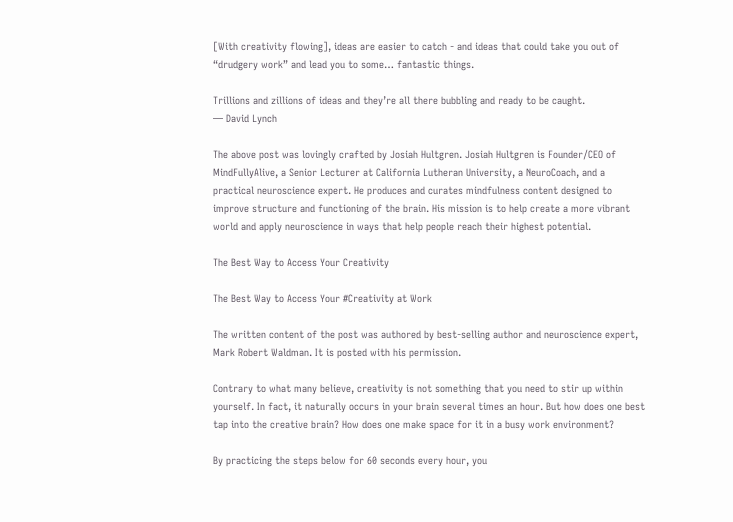[With creativity flowing], ideas are easier to catch - and ideas that could take you out of “drudgery work” and lead you to some… fantastic things.

Trillions and zillions of ideas and they’re all there bubbling and ready to be caught.
— David Lynch

The above post was lovingly crafted by Josiah Hultgren. Josiah Hultgren is Founder/CEO of MindFullyAlive, a Senior Lecturer at California Lutheran University, a NeuroCoach, and a practical neuroscience expert. He produces and curates mindfulness content designed to improve structure and functioning of the brain. His mission is to help create a more vibrant world and apply neuroscience in ways that help people reach their highest potential.

The Best Way to Access Your Creativity

The Best Way to Access Your #Creativity at Work

The written content of the post was authored by best-selling author and neuroscience expert, Mark Robert Waldman. It is posted with his permission.

Contrary to what many believe, creativity is not something that you need to stir up within yourself. In fact, it naturally occurs in your brain several times an hour. But how does one best tap into the creative brain? How does one make space for it in a busy work environment?

By practicing the steps below for 60 seconds every hour, you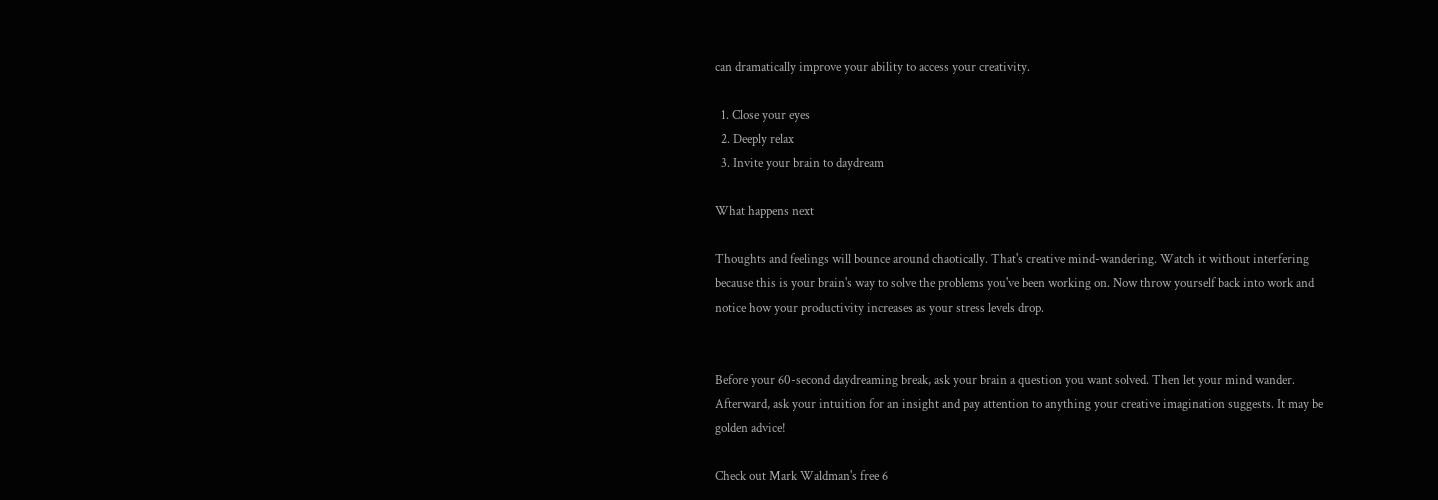can dramatically improve your ability to access your creativity.

  1. Close your eyes
  2. Deeply relax
  3. Invite your brain to daydream

What happens next

Thoughts and feelings will bounce around chaotically. That's creative mind-wandering. Watch it without interfering because this is your brain's way to solve the problems you've been working on. Now throw yourself back into work and notice how your productivity increases as your stress levels drop.


Before your 60-second daydreaming break, ask your brain a question you want solved. Then let your mind wander. Afterward, ask your intuition for an insight and pay attention to anything your creative imagination suggests. It may be golden advice!

Check out Mark Waldman's free 6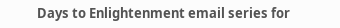Days to Enlightenment email series for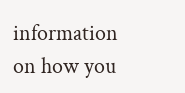information on how you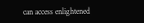can access enlightened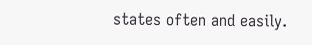states often and easily.